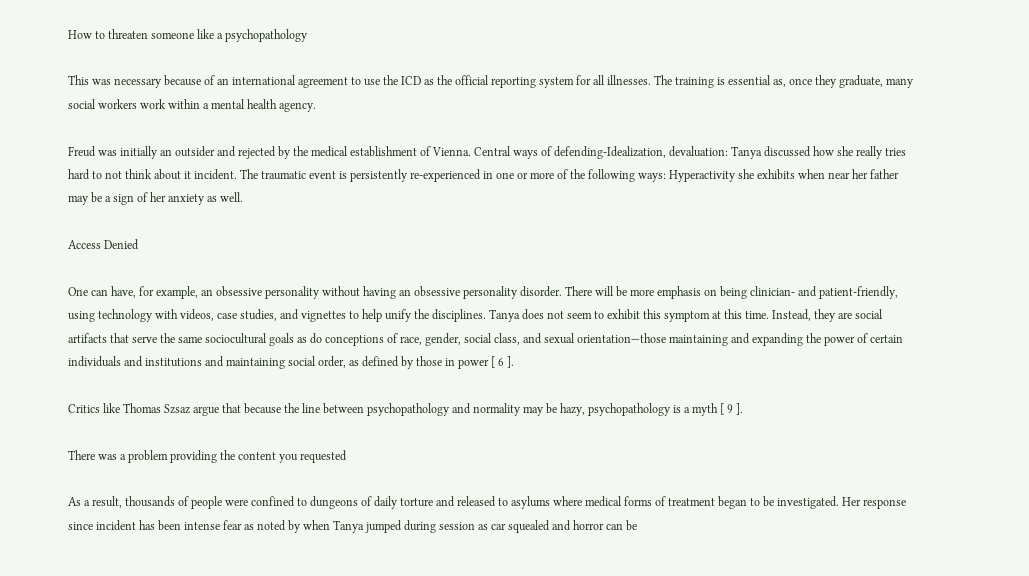How to threaten someone like a psychopathology

This was necessary because of an international agreement to use the ICD as the official reporting system for all illnesses. The training is essential as, once they graduate, many social workers work within a mental health agency.

Freud was initially an outsider and rejected by the medical establishment of Vienna. Central ways of defending-Idealization, devaluation: Tanya discussed how she really tries hard to not think about it incident. The traumatic event is persistently re-experienced in one or more of the following ways: Hyperactivity she exhibits when near her father may be a sign of her anxiety as well.

Access Denied

One can have, for example, an obsessive personality without having an obsessive personality disorder. There will be more emphasis on being clinician- and patient-friendly, using technology with videos, case studies, and vignettes to help unify the disciplines. Tanya does not seem to exhibit this symptom at this time. Instead, they are social artifacts that serve the same sociocultural goals as do conceptions of race, gender, social class, and sexual orientation—those maintaining and expanding the power of certain individuals and institutions and maintaining social order, as defined by those in power [ 6 ].

Critics like Thomas Szsaz argue that because the line between psychopathology and normality may be hazy, psychopathology is a myth [ 9 ].

There was a problem providing the content you requested

As a result, thousands of people were confined to dungeons of daily torture and released to asylums where medical forms of treatment began to be investigated. Her response since incident has been intense fear as noted by when Tanya jumped during session as car squealed and horror can be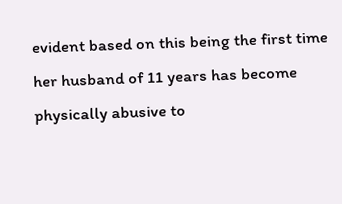evident based on this being the first time her husband of 11 years has become physically abusive to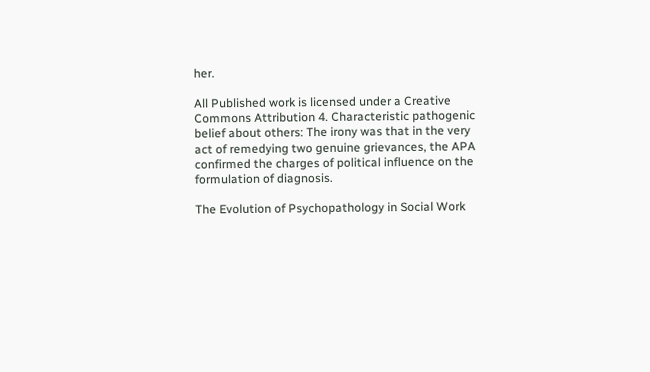her.

All Published work is licensed under a Creative Commons Attribution 4. Characteristic pathogenic belief about others: The irony was that in the very act of remedying two genuine grievances, the APA confirmed the charges of political influence on the formulation of diagnosis.

The Evolution of Psychopathology in Social Work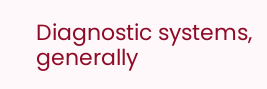Diagnostic systems, generally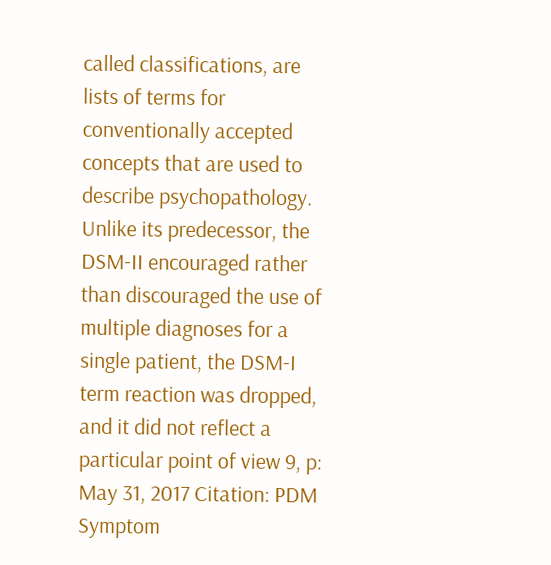called classifications, are lists of terms for conventionally accepted concepts that are used to describe psychopathology. Unlike its predecessor, the DSM-II encouraged rather than discouraged the use of multiple diagnoses for a single patient, the DSM-I term reaction was dropped, and it did not reflect a particular point of view 9, p: May 31, 2017 Citation: PDM Symptom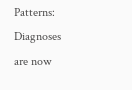Patterns: Diagnoses are now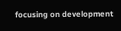focusing on development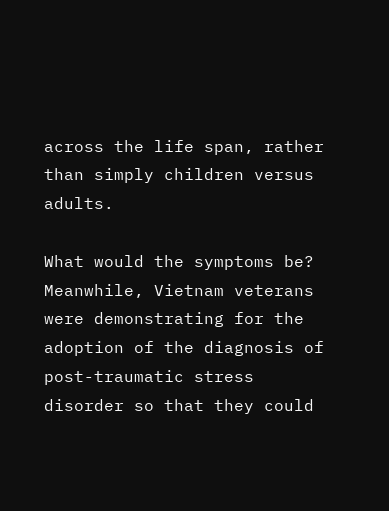across the life span, rather than simply children versus adults.

What would the symptoms be? Meanwhile, Vietnam veterans were demonstrating for the adoption of the diagnosis of post-traumatic stress disorder so that they could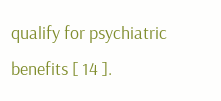qualify for psychiatric benefits [ 14 ].